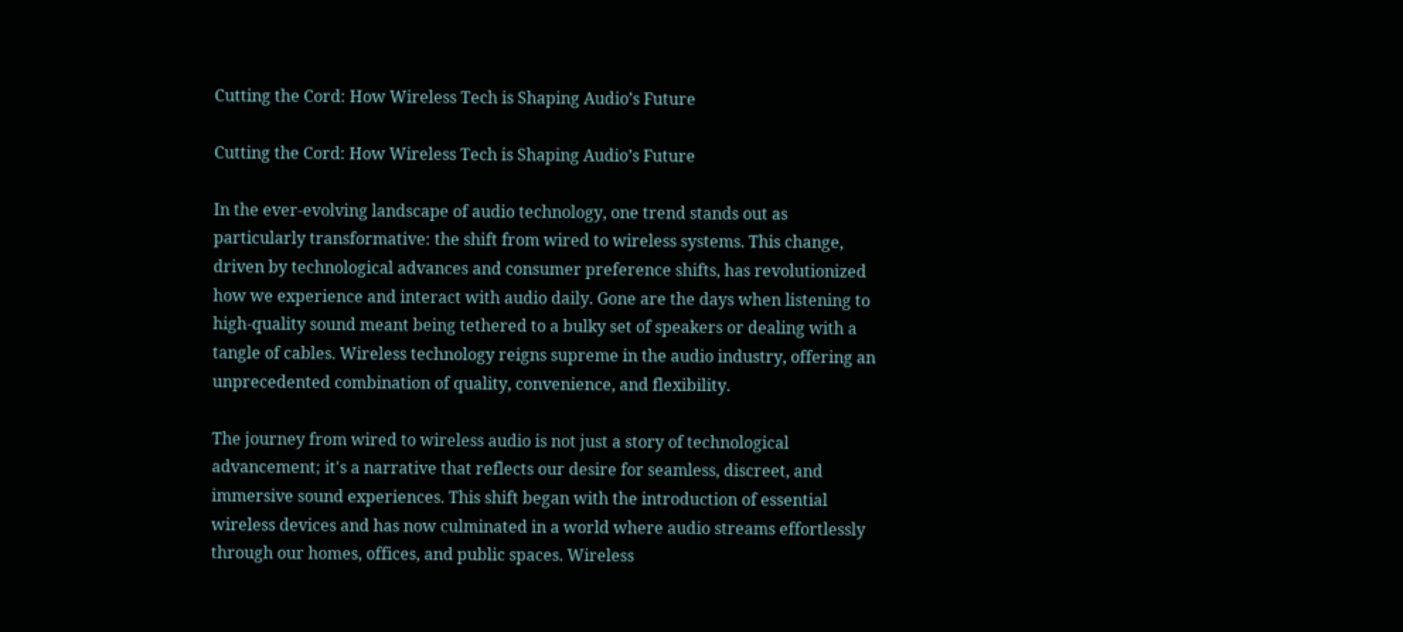Cutting the Cord: How Wireless Tech is Shaping Audio’s Future

Cutting the Cord: How Wireless Tech is Shaping Audio’s Future

In the ever-evolving landscape of audio technology, one trend stands out as particularly transformative: the shift from wired to wireless systems. This change, driven by technological advances and consumer preference shifts, has revolutionized how we experience and interact with audio daily. Gone are the days when listening to high-quality sound meant being tethered to a bulky set of speakers or dealing with a tangle of cables. Wireless technology reigns supreme in the audio industry, offering an unprecedented combination of quality, convenience, and flexibility.

The journey from wired to wireless audio is not just a story of technological advancement; it's a narrative that reflects our desire for seamless, discreet, and immersive sound experiences. This shift began with the introduction of essential wireless devices and has now culminated in a world where audio streams effortlessly through our homes, offices, and public spaces. Wireless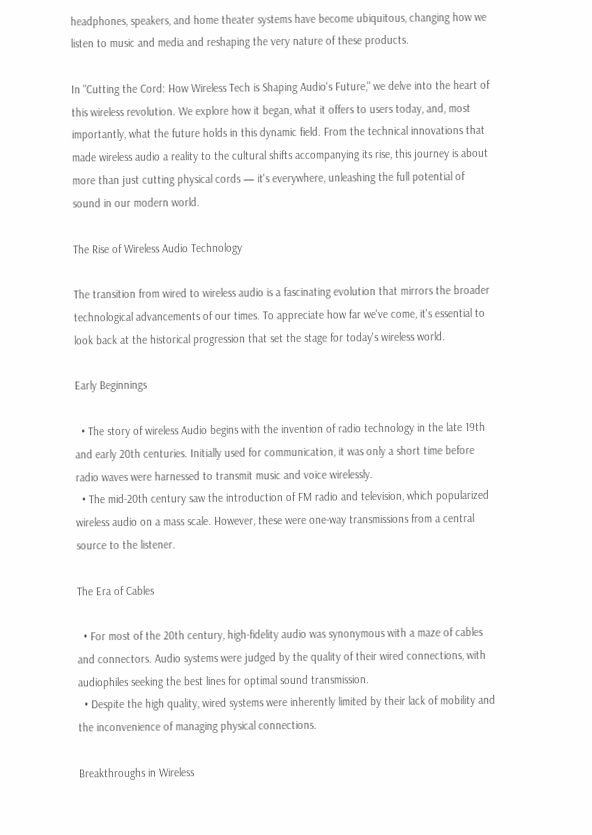headphones, speakers, and home theater systems have become ubiquitous, changing how we listen to music and media and reshaping the very nature of these products.

In "Cutting the Cord: How Wireless Tech is Shaping Audio's Future," we delve into the heart of this wireless revolution. We explore how it began, what it offers to users today, and, most importantly, what the future holds in this dynamic field. From the technical innovations that made wireless audio a reality to the cultural shifts accompanying its rise, this journey is about more than just cutting physical cords — it's everywhere, unleashing the full potential of sound in our modern world.

The Rise of Wireless Audio Technology

The transition from wired to wireless audio is a fascinating evolution that mirrors the broader technological advancements of our times. To appreciate how far we've come, it's essential to look back at the historical progression that set the stage for today's wireless world.

Early Beginnings

  • The story of wireless Audio begins with the invention of radio technology in the late 19th and early 20th centuries. Initially used for communication, it was only a short time before radio waves were harnessed to transmit music and voice wirelessly.
  • The mid-20th century saw the introduction of FM radio and television, which popularized wireless audio on a mass scale. However, these were one-way transmissions from a central source to the listener.

The Era of Cables

  • For most of the 20th century, high-fidelity audio was synonymous with a maze of cables and connectors. Audio systems were judged by the quality of their wired connections, with audiophiles seeking the best lines for optimal sound transmission.
  • Despite the high quality, wired systems were inherently limited by their lack of mobility and the inconvenience of managing physical connections.

Breakthroughs in Wireless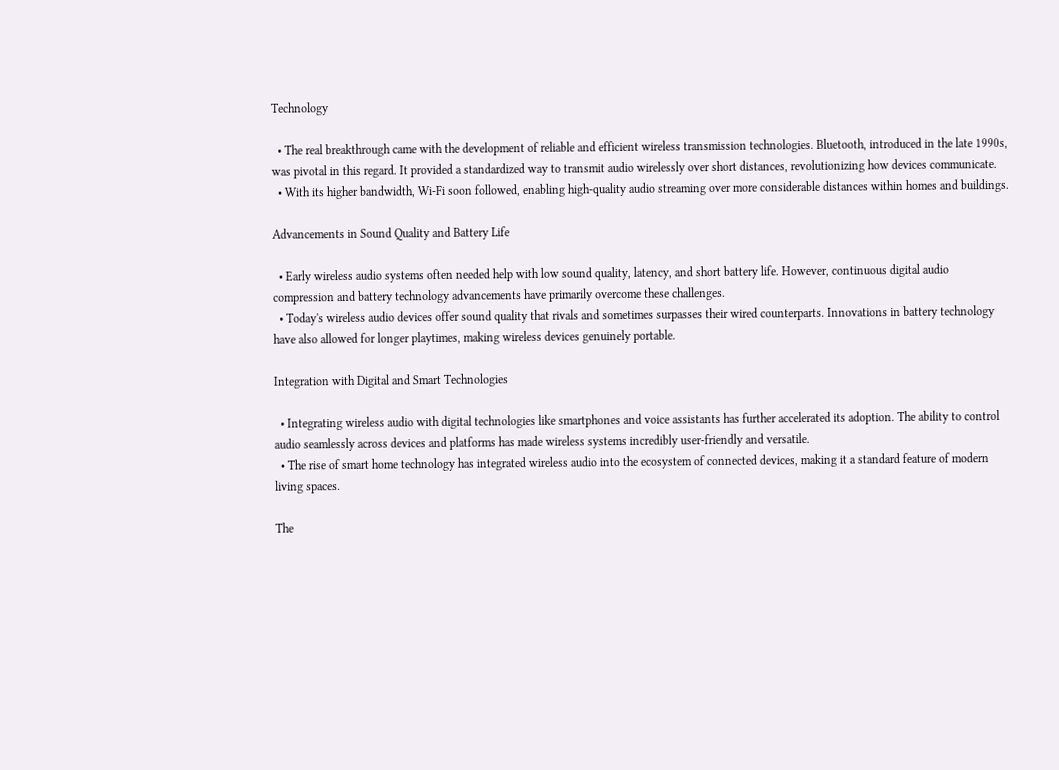Technology

  • The real breakthrough came with the development of reliable and efficient wireless transmission technologies. Bluetooth, introduced in the late 1990s, was pivotal in this regard. It provided a standardized way to transmit audio wirelessly over short distances, revolutionizing how devices communicate.
  • With its higher bandwidth, Wi-Fi soon followed, enabling high-quality audio streaming over more considerable distances within homes and buildings.

Advancements in Sound Quality and Battery Life

  • Early wireless audio systems often needed help with low sound quality, latency, and short battery life. However, continuous digital audio compression and battery technology advancements have primarily overcome these challenges.
  • Today's wireless audio devices offer sound quality that rivals and sometimes surpasses their wired counterparts. Innovations in battery technology have also allowed for longer playtimes, making wireless devices genuinely portable.

Integration with Digital and Smart Technologies

  • Integrating wireless audio with digital technologies like smartphones and voice assistants has further accelerated its adoption. The ability to control audio seamlessly across devices and platforms has made wireless systems incredibly user-friendly and versatile.
  • The rise of smart home technology has integrated wireless audio into the ecosystem of connected devices, making it a standard feature of modern living spaces.

The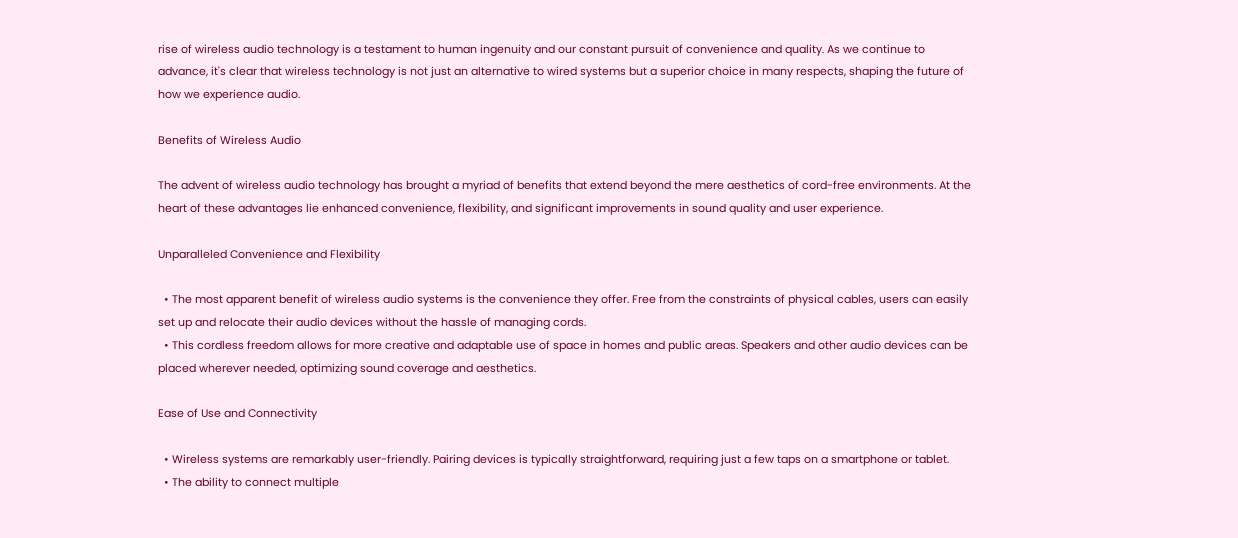rise of wireless audio technology is a testament to human ingenuity and our constant pursuit of convenience and quality. As we continue to advance, it's clear that wireless technology is not just an alternative to wired systems but a superior choice in many respects, shaping the future of how we experience audio.

Benefits of Wireless Audio

The advent of wireless audio technology has brought a myriad of benefits that extend beyond the mere aesthetics of cord-free environments. At the heart of these advantages lie enhanced convenience, flexibility, and significant improvements in sound quality and user experience.

Unparalleled Convenience and Flexibility

  • The most apparent benefit of wireless audio systems is the convenience they offer. Free from the constraints of physical cables, users can easily set up and relocate their audio devices without the hassle of managing cords.
  • This cordless freedom allows for more creative and adaptable use of space in homes and public areas. Speakers and other audio devices can be placed wherever needed, optimizing sound coverage and aesthetics.

Ease of Use and Connectivity

  • Wireless systems are remarkably user-friendly. Pairing devices is typically straightforward, requiring just a few taps on a smartphone or tablet.
  • The ability to connect multiple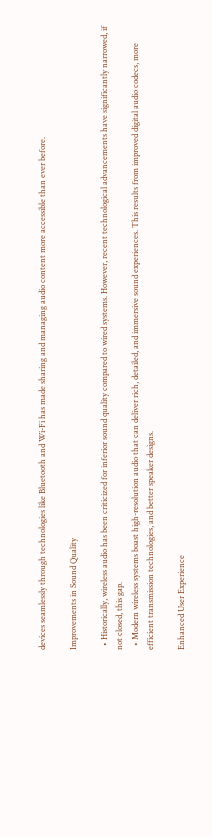devices seamlessly through technologies like Bluetooth and Wi-Fi has made sharing and managing audio content more accessible than ever before.

Improvements in Sound Quality

  • Historically, wireless audio has been criticized for inferior sound quality compared to wired systems. However, recent technological advancements have significantly narrowed, if not closed, this gap.
  • Modern wireless systems boast high-resolution audio that can deliver rich, detailed, and immersive sound experiences. This results from improved digital audio codecs, more efficient transmission technologies, and better speaker designs.

Enhanced User Experience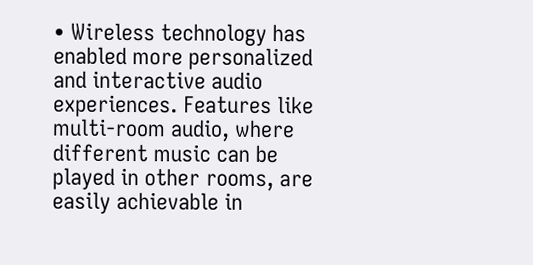• Wireless technology has enabled more personalized and interactive audio experiences. Features like multi-room audio, where different music can be played in other rooms, are easily achievable in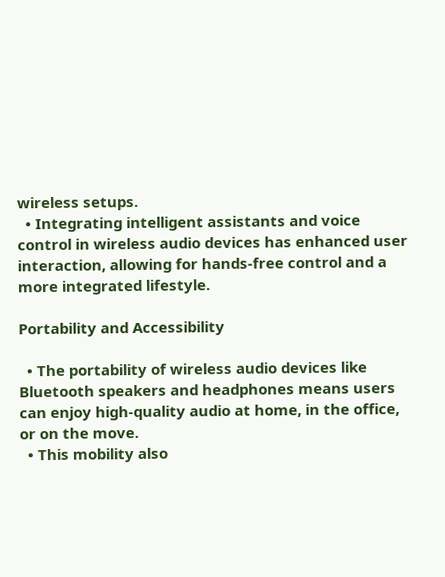wireless setups.
  • Integrating intelligent assistants and voice control in wireless audio devices has enhanced user interaction, allowing for hands-free control and a more integrated lifestyle.

Portability and Accessibility

  • The portability of wireless audio devices like Bluetooth speakers and headphones means users can enjoy high-quality audio at home, in the office, or on the move.
  • This mobility also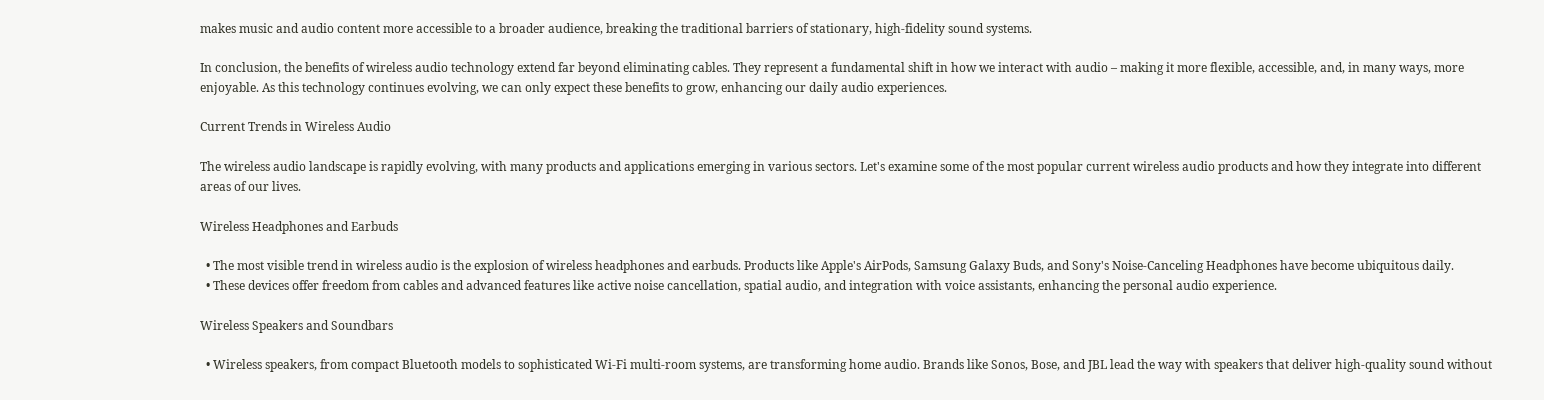makes music and audio content more accessible to a broader audience, breaking the traditional barriers of stationary, high-fidelity sound systems.

In conclusion, the benefits of wireless audio technology extend far beyond eliminating cables. They represent a fundamental shift in how we interact with audio – making it more flexible, accessible, and, in many ways, more enjoyable. As this technology continues evolving, we can only expect these benefits to grow, enhancing our daily audio experiences.

Current Trends in Wireless Audio

The wireless audio landscape is rapidly evolving, with many products and applications emerging in various sectors. Let's examine some of the most popular current wireless audio products and how they integrate into different areas of our lives.

Wireless Headphones and Earbuds

  • The most visible trend in wireless audio is the explosion of wireless headphones and earbuds. Products like Apple's AirPods, Samsung Galaxy Buds, and Sony's Noise-Canceling Headphones have become ubiquitous daily.
  • These devices offer freedom from cables and advanced features like active noise cancellation, spatial audio, and integration with voice assistants, enhancing the personal audio experience.

Wireless Speakers and Soundbars

  • Wireless speakers, from compact Bluetooth models to sophisticated Wi-Fi multi-room systems, are transforming home audio. Brands like Sonos, Bose, and JBL lead the way with speakers that deliver high-quality sound without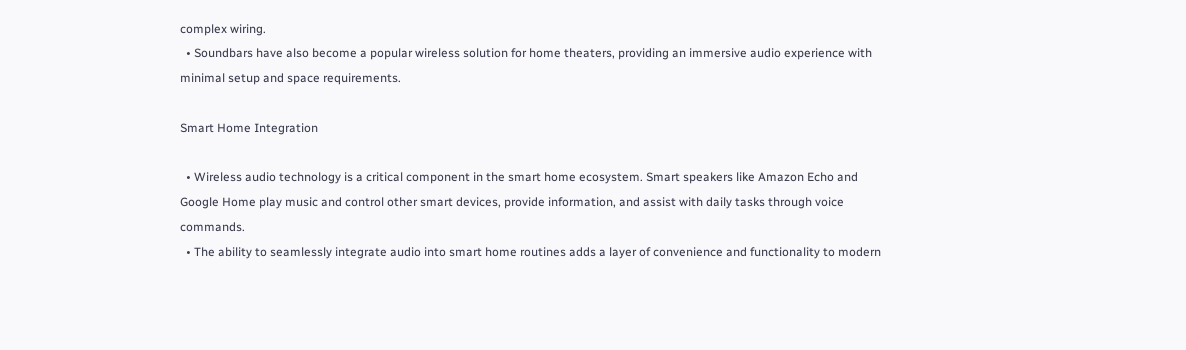complex wiring.
  • Soundbars have also become a popular wireless solution for home theaters, providing an immersive audio experience with minimal setup and space requirements.

Smart Home Integration

  • Wireless audio technology is a critical component in the smart home ecosystem. Smart speakers like Amazon Echo and Google Home play music and control other smart devices, provide information, and assist with daily tasks through voice commands.
  • The ability to seamlessly integrate audio into smart home routines adds a layer of convenience and functionality to modern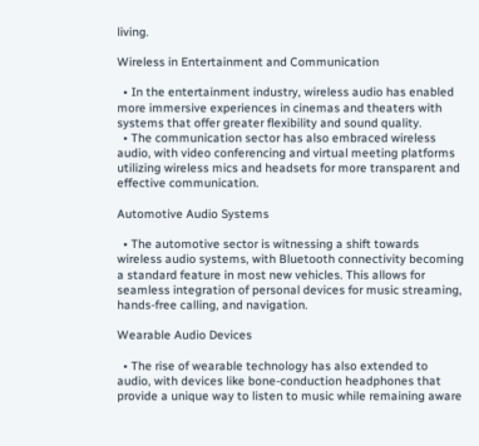living.

Wireless in Entertainment and Communication

  • In the entertainment industry, wireless audio has enabled more immersive experiences in cinemas and theaters with systems that offer greater flexibility and sound quality.
  • The communication sector has also embraced wireless audio, with video conferencing and virtual meeting platforms utilizing wireless mics and headsets for more transparent and effective communication.

Automotive Audio Systems

  • The automotive sector is witnessing a shift towards wireless audio systems, with Bluetooth connectivity becoming a standard feature in most new vehicles. This allows for seamless integration of personal devices for music streaming, hands-free calling, and navigation.

Wearable Audio Devices

  • The rise of wearable technology has also extended to audio, with devices like bone-conduction headphones that provide a unique way to listen to music while remaining aware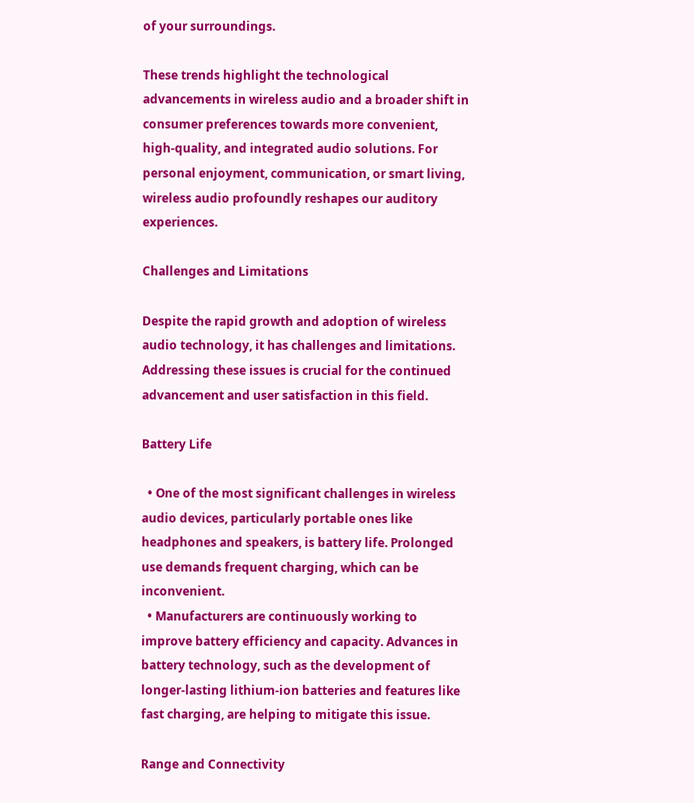of your surroundings.

These trends highlight the technological advancements in wireless audio and a broader shift in consumer preferences towards more convenient, high-quality, and integrated audio solutions. For personal enjoyment, communication, or smart living, wireless audio profoundly reshapes our auditory experiences.

Challenges and Limitations

Despite the rapid growth and adoption of wireless audio technology, it has challenges and limitations. Addressing these issues is crucial for the continued advancement and user satisfaction in this field.

Battery Life

  • One of the most significant challenges in wireless audio devices, particularly portable ones like headphones and speakers, is battery life. Prolonged use demands frequent charging, which can be inconvenient.
  • Manufacturers are continuously working to improve battery efficiency and capacity. Advances in battery technology, such as the development of longer-lasting lithium-ion batteries and features like fast charging, are helping to mitigate this issue.

Range and Connectivity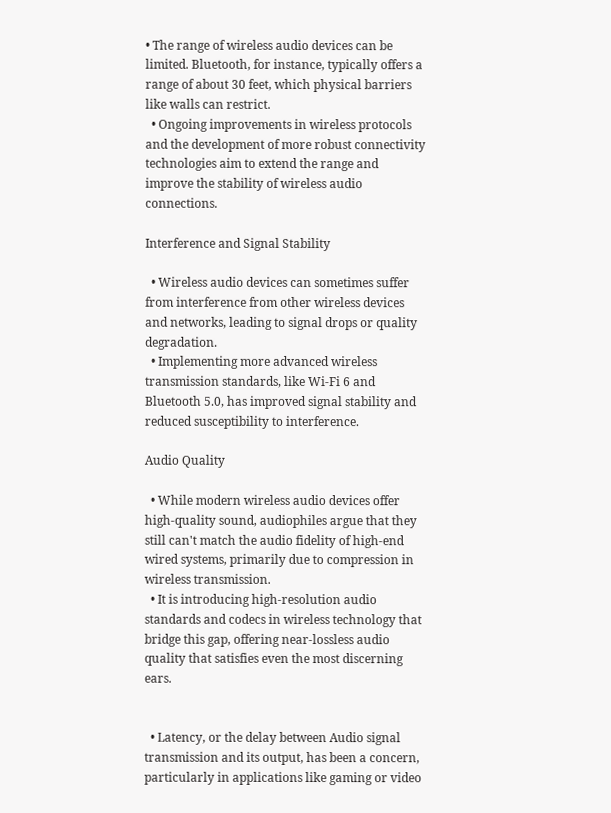• The range of wireless audio devices can be limited. Bluetooth, for instance, typically offers a range of about 30 feet, which physical barriers like walls can restrict.
  • Ongoing improvements in wireless protocols and the development of more robust connectivity technologies aim to extend the range and improve the stability of wireless audio connections.

Interference and Signal Stability

  • Wireless audio devices can sometimes suffer from interference from other wireless devices and networks, leading to signal drops or quality degradation.
  • Implementing more advanced wireless transmission standards, like Wi-Fi 6 and Bluetooth 5.0, has improved signal stability and reduced susceptibility to interference.

Audio Quality

  • While modern wireless audio devices offer high-quality sound, audiophiles argue that they still can't match the audio fidelity of high-end wired systems, primarily due to compression in wireless transmission.
  • It is introducing high-resolution audio standards and codecs in wireless technology that bridge this gap, offering near-lossless audio quality that satisfies even the most discerning ears.


  • Latency, or the delay between Audio signal transmission and its output, has been a concern, particularly in applications like gaming or video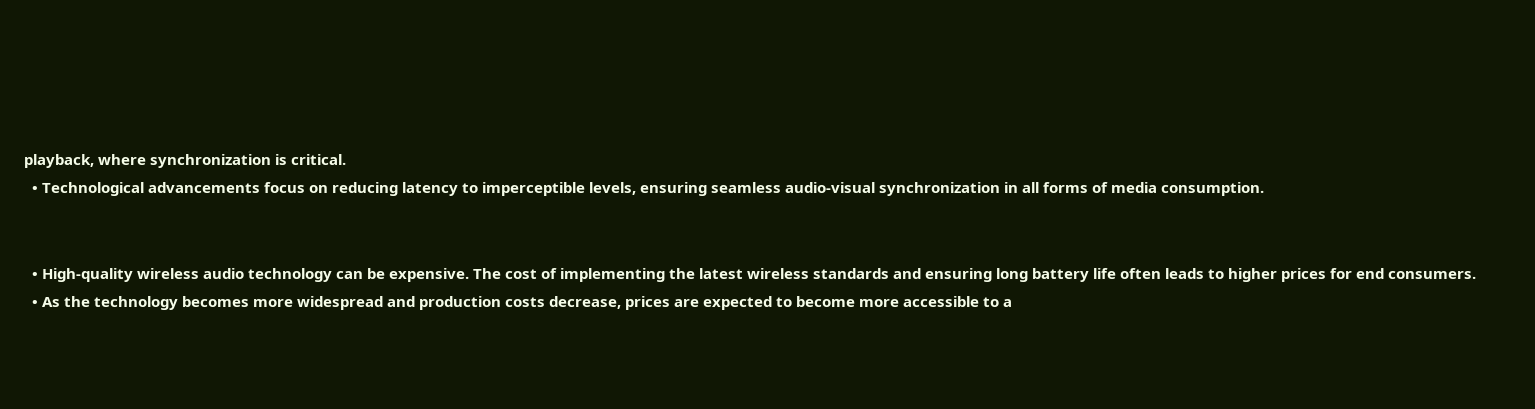playback, where synchronization is critical.
  • Technological advancements focus on reducing latency to imperceptible levels, ensuring seamless audio-visual synchronization in all forms of media consumption.


  • High-quality wireless audio technology can be expensive. The cost of implementing the latest wireless standards and ensuring long battery life often leads to higher prices for end consumers.
  • As the technology becomes more widespread and production costs decrease, prices are expected to become more accessible to a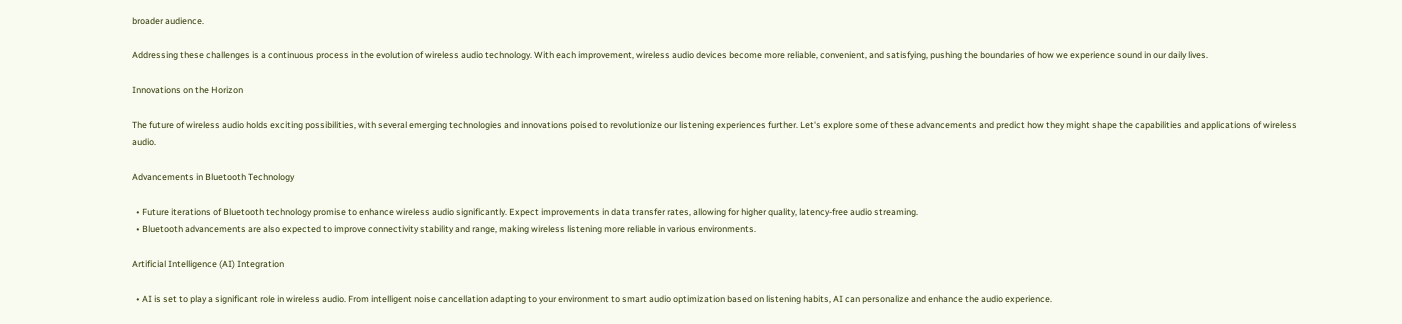broader audience.

Addressing these challenges is a continuous process in the evolution of wireless audio technology. With each improvement, wireless audio devices become more reliable, convenient, and satisfying, pushing the boundaries of how we experience sound in our daily lives.

Innovations on the Horizon

The future of wireless audio holds exciting possibilities, with several emerging technologies and innovations poised to revolutionize our listening experiences further. Let's explore some of these advancements and predict how they might shape the capabilities and applications of wireless audio.

Advancements in Bluetooth Technology

  • Future iterations of Bluetooth technology promise to enhance wireless audio significantly. Expect improvements in data transfer rates, allowing for higher quality, latency-free audio streaming.
  • Bluetooth advancements are also expected to improve connectivity stability and range, making wireless listening more reliable in various environments.

Artificial Intelligence (AI) Integration

  • AI is set to play a significant role in wireless audio. From intelligent noise cancellation adapting to your environment to smart audio optimization based on listening habits, AI can personalize and enhance the audio experience.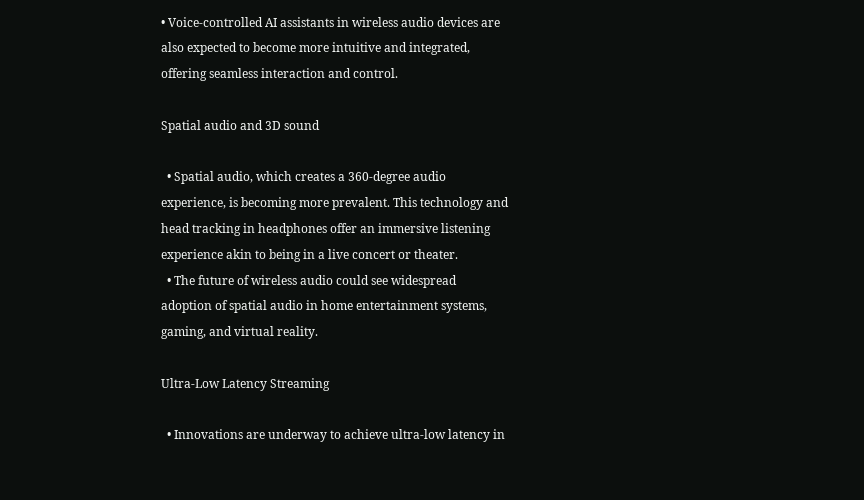• Voice-controlled AI assistants in wireless audio devices are also expected to become more intuitive and integrated, offering seamless interaction and control.

Spatial audio and 3D sound

  • Spatial audio, which creates a 360-degree audio experience, is becoming more prevalent. This technology and head tracking in headphones offer an immersive listening experience akin to being in a live concert or theater.
  • The future of wireless audio could see widespread adoption of spatial audio in home entertainment systems, gaming, and virtual reality.

Ultra-Low Latency Streaming

  • Innovations are underway to achieve ultra-low latency in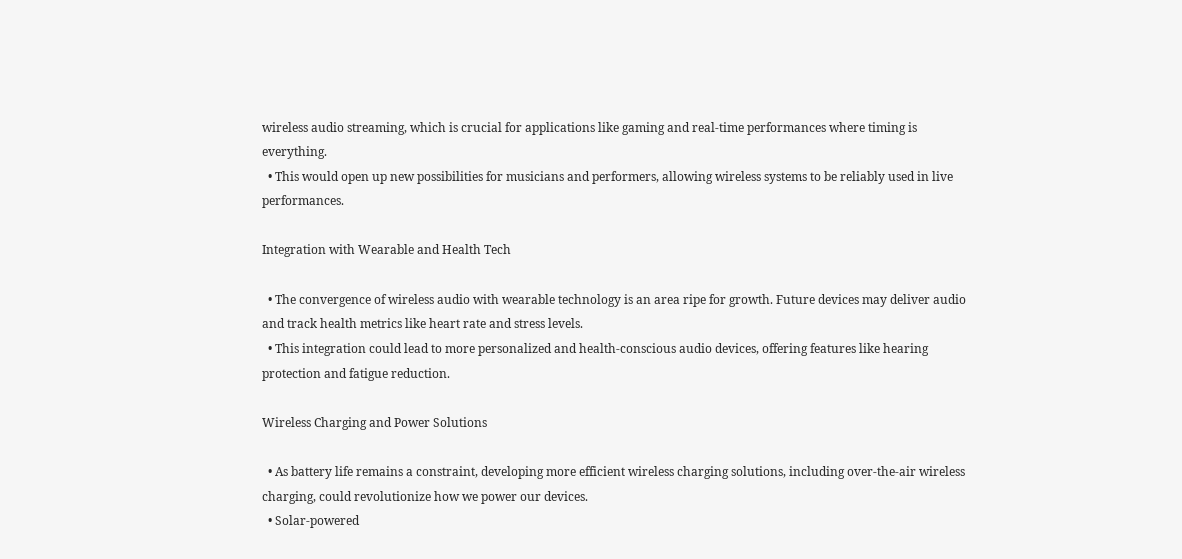wireless audio streaming, which is crucial for applications like gaming and real-time performances where timing is everything.
  • This would open up new possibilities for musicians and performers, allowing wireless systems to be reliably used in live performances.

Integration with Wearable and Health Tech

  • The convergence of wireless audio with wearable technology is an area ripe for growth. Future devices may deliver audio and track health metrics like heart rate and stress levels.
  • This integration could lead to more personalized and health-conscious audio devices, offering features like hearing protection and fatigue reduction.

Wireless Charging and Power Solutions

  • As battery life remains a constraint, developing more efficient wireless charging solutions, including over-the-air wireless charging, could revolutionize how we power our devices.
  • Solar-powered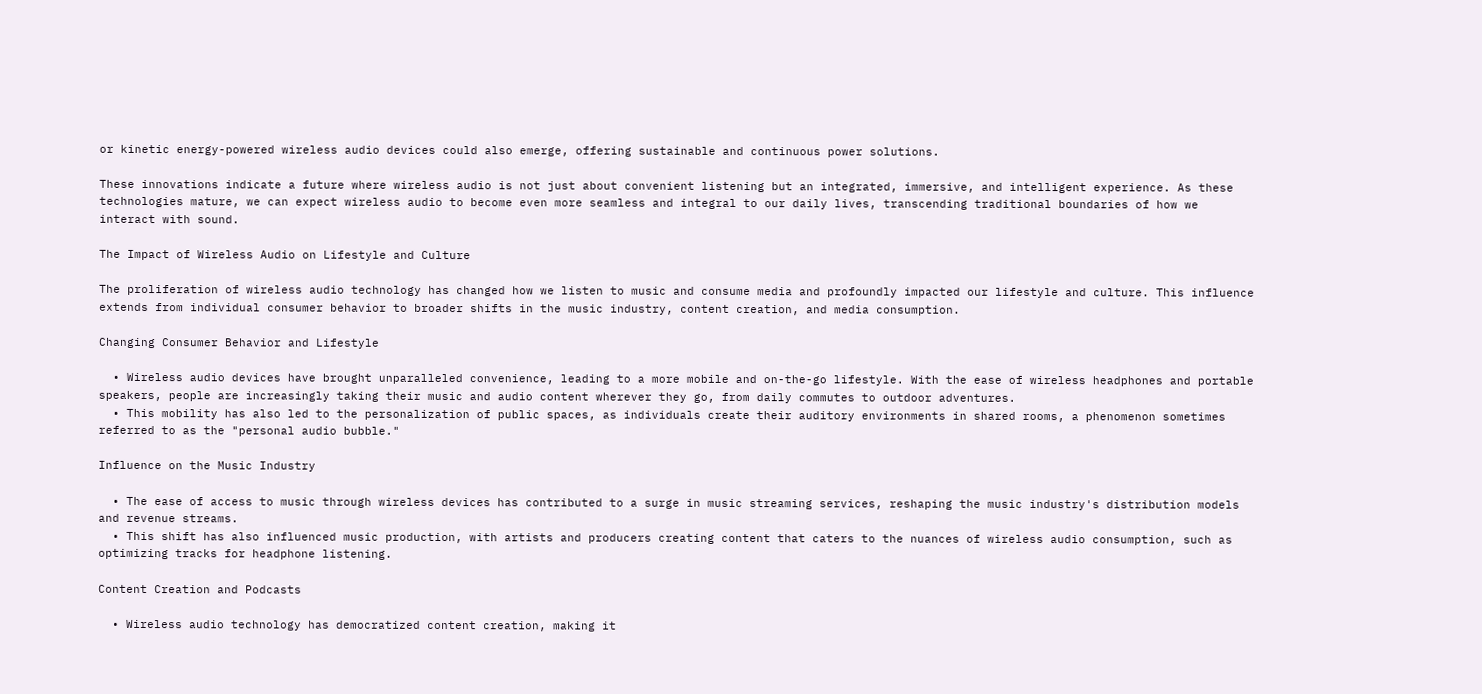or kinetic energy-powered wireless audio devices could also emerge, offering sustainable and continuous power solutions.

These innovations indicate a future where wireless audio is not just about convenient listening but an integrated, immersive, and intelligent experience. As these technologies mature, we can expect wireless audio to become even more seamless and integral to our daily lives, transcending traditional boundaries of how we interact with sound.

The Impact of Wireless Audio on Lifestyle and Culture

The proliferation of wireless audio technology has changed how we listen to music and consume media and profoundly impacted our lifestyle and culture. This influence extends from individual consumer behavior to broader shifts in the music industry, content creation, and media consumption.

Changing Consumer Behavior and Lifestyle

  • Wireless audio devices have brought unparalleled convenience, leading to a more mobile and on-the-go lifestyle. With the ease of wireless headphones and portable speakers, people are increasingly taking their music and audio content wherever they go, from daily commutes to outdoor adventures.
  • This mobility has also led to the personalization of public spaces, as individuals create their auditory environments in shared rooms, a phenomenon sometimes referred to as the "personal audio bubble."

Influence on the Music Industry

  • The ease of access to music through wireless devices has contributed to a surge in music streaming services, reshaping the music industry's distribution models and revenue streams.
  • This shift has also influenced music production, with artists and producers creating content that caters to the nuances of wireless audio consumption, such as optimizing tracks for headphone listening.

Content Creation and Podcasts

  • Wireless audio technology has democratized content creation, making it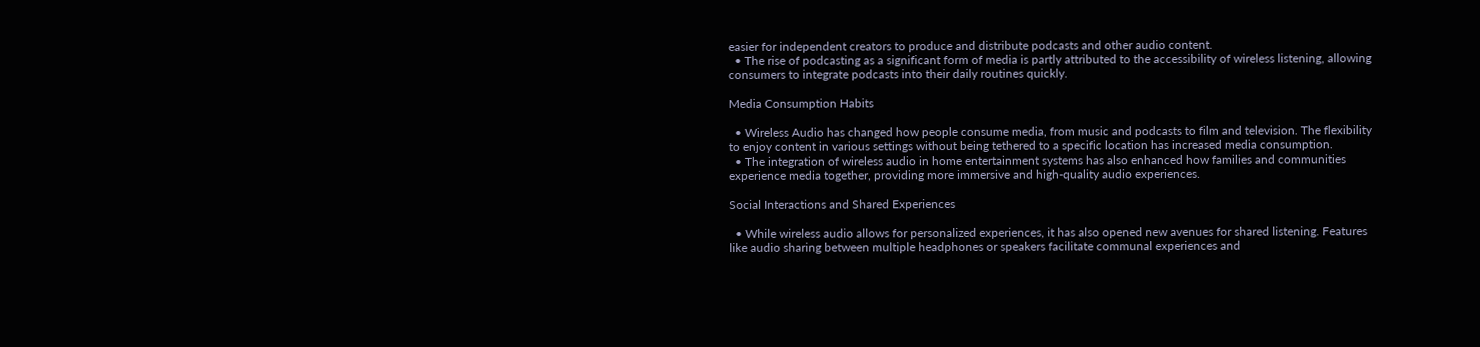easier for independent creators to produce and distribute podcasts and other audio content.
  • The rise of podcasting as a significant form of media is partly attributed to the accessibility of wireless listening, allowing consumers to integrate podcasts into their daily routines quickly.

Media Consumption Habits

  • Wireless Audio has changed how people consume media, from music and podcasts to film and television. The flexibility to enjoy content in various settings without being tethered to a specific location has increased media consumption.
  • The integration of wireless audio in home entertainment systems has also enhanced how families and communities experience media together, providing more immersive and high-quality audio experiences.

Social Interactions and Shared Experiences

  • While wireless audio allows for personalized experiences, it has also opened new avenues for shared listening. Features like audio sharing between multiple headphones or speakers facilitate communal experiences and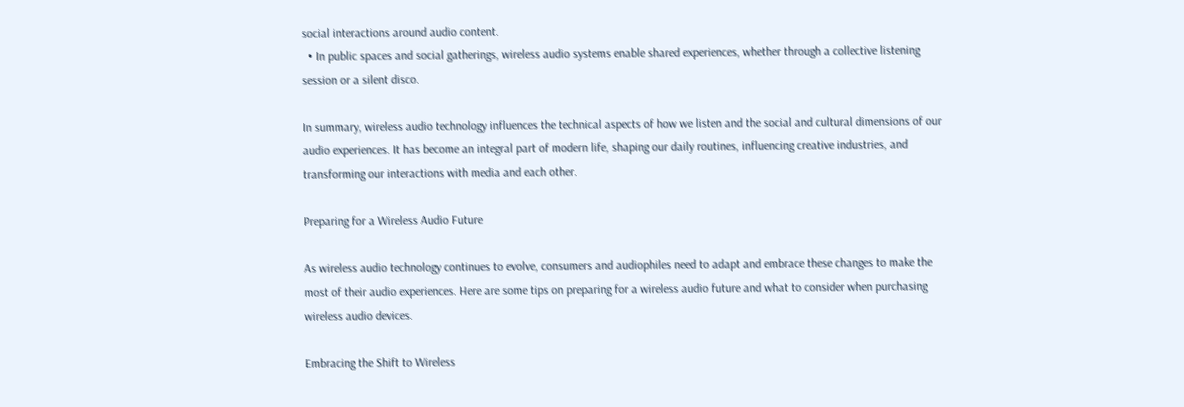social interactions around audio content.
  • In public spaces and social gatherings, wireless audio systems enable shared experiences, whether through a collective listening session or a silent disco.

In summary, wireless audio technology influences the technical aspects of how we listen and the social and cultural dimensions of our audio experiences. It has become an integral part of modern life, shaping our daily routines, influencing creative industries, and transforming our interactions with media and each other.

Preparing for a Wireless Audio Future

As wireless audio technology continues to evolve, consumers and audiophiles need to adapt and embrace these changes to make the most of their audio experiences. Here are some tips on preparing for a wireless audio future and what to consider when purchasing wireless audio devices.

Embracing the Shift to Wireless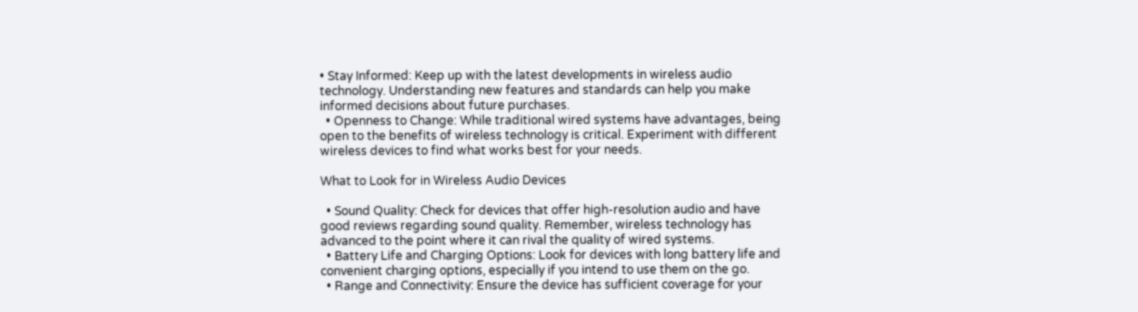• Stay Informed: Keep up with the latest developments in wireless audio technology. Understanding new features and standards can help you make informed decisions about future purchases.
  • Openness to Change: While traditional wired systems have advantages, being open to the benefits of wireless technology is critical. Experiment with different wireless devices to find what works best for your needs.

What to Look for in Wireless Audio Devices

  • Sound Quality: Check for devices that offer high-resolution audio and have good reviews regarding sound quality. Remember, wireless technology has advanced to the point where it can rival the quality of wired systems.
  • Battery Life and Charging Options: Look for devices with long battery life and convenient charging options, especially if you intend to use them on the go.
  • Range and Connectivity: Ensure the device has sufficient coverage for your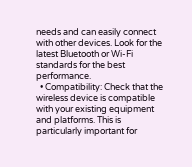needs and can easily connect with other devices. Look for the latest Bluetooth or Wi-Fi standards for the best performance.
  • Compatibility: Check that the wireless device is compatible with your existing equipment and platforms. This is particularly important for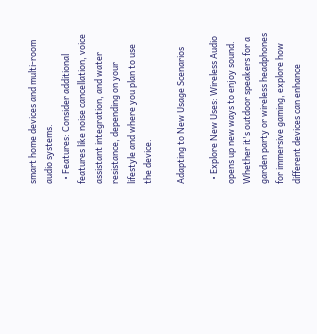smart home devices and multi-room audio systems.
  • Features: Consider additional features like noise cancellation, voice assistant integration, and water resistance, depending on your lifestyle and where you plan to use the device.

Adapting to New Usage Scenarios

  • Explore New Uses: Wireless Audio opens up new ways to enjoy sound. Whether it's outdoor speakers for a garden party or wireless headphones for immersive gaming, explore how different devices can enhance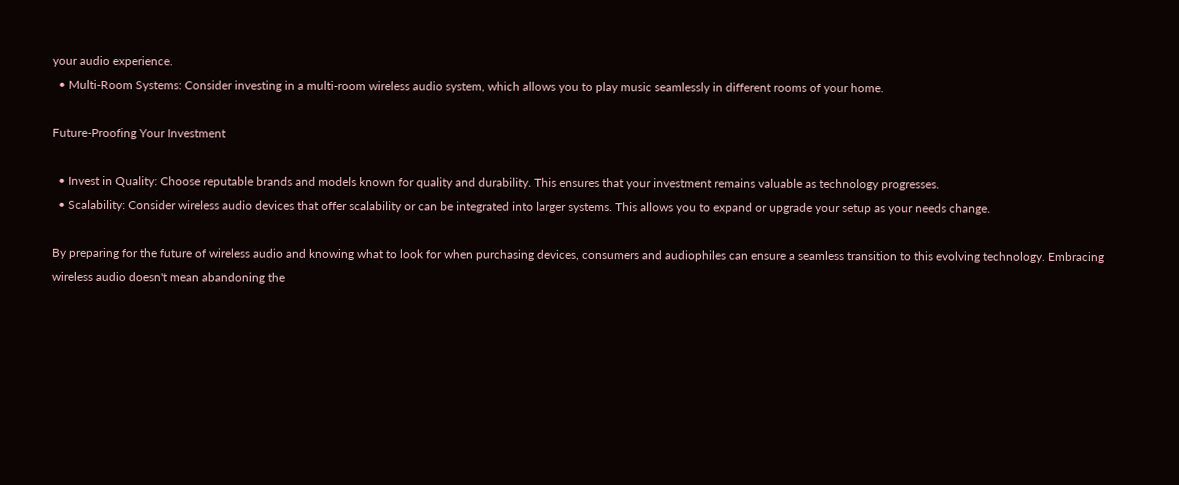your audio experience.
  • Multi-Room Systems: Consider investing in a multi-room wireless audio system, which allows you to play music seamlessly in different rooms of your home.

Future-Proofing Your Investment

  • Invest in Quality: Choose reputable brands and models known for quality and durability. This ensures that your investment remains valuable as technology progresses.
  • Scalability: Consider wireless audio devices that offer scalability or can be integrated into larger systems. This allows you to expand or upgrade your setup as your needs change.

By preparing for the future of wireless audio and knowing what to look for when purchasing devices, consumers and audiophiles can ensure a seamless transition to this evolving technology. Embracing wireless audio doesn't mean abandoning the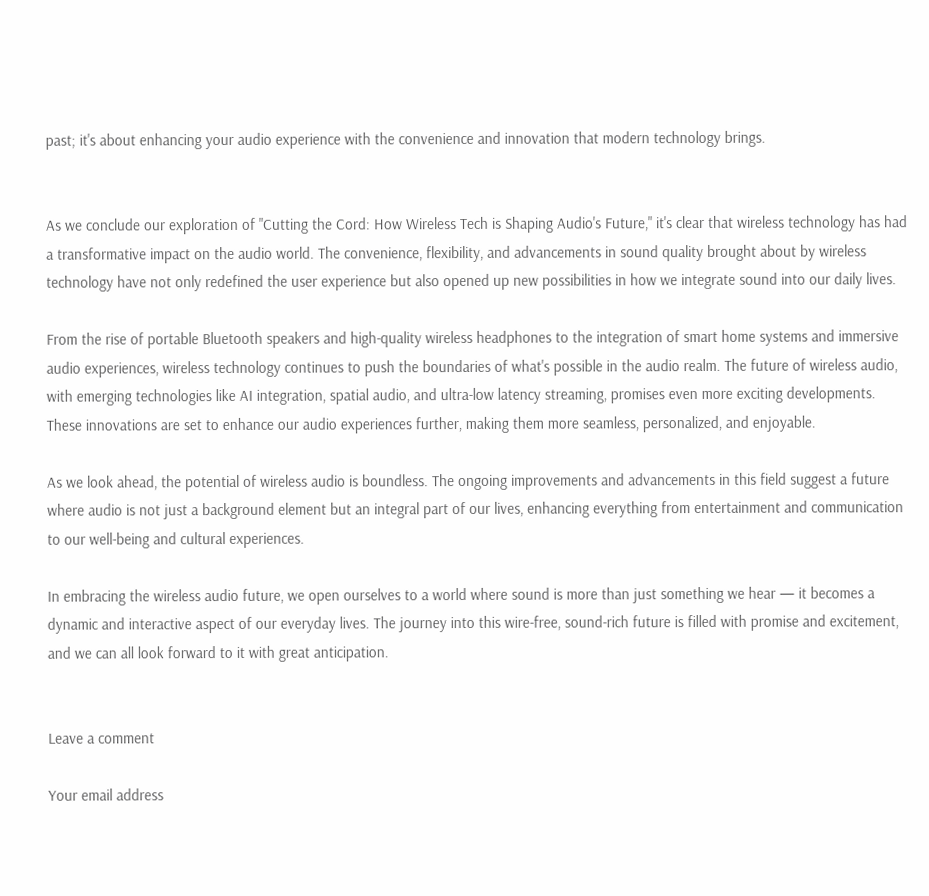past; it's about enhancing your audio experience with the convenience and innovation that modern technology brings.


As we conclude our exploration of "Cutting the Cord: How Wireless Tech is Shaping Audio's Future," it's clear that wireless technology has had a transformative impact on the audio world. The convenience, flexibility, and advancements in sound quality brought about by wireless technology have not only redefined the user experience but also opened up new possibilities in how we integrate sound into our daily lives.

From the rise of portable Bluetooth speakers and high-quality wireless headphones to the integration of smart home systems and immersive audio experiences, wireless technology continues to push the boundaries of what's possible in the audio realm. The future of wireless audio, with emerging technologies like AI integration, spatial audio, and ultra-low latency streaming, promises even more exciting developments. These innovations are set to enhance our audio experiences further, making them more seamless, personalized, and enjoyable.

As we look ahead, the potential of wireless audio is boundless. The ongoing improvements and advancements in this field suggest a future where audio is not just a background element but an integral part of our lives, enhancing everything from entertainment and communication to our well-being and cultural experiences.

In embracing the wireless audio future, we open ourselves to a world where sound is more than just something we hear — it becomes a dynamic and interactive aspect of our everyday lives. The journey into this wire-free, sound-rich future is filled with promise and excitement, and we can all look forward to it with great anticipation.


Leave a comment

Your email address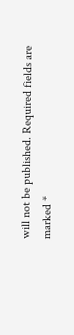will not be published. Required fields are marked *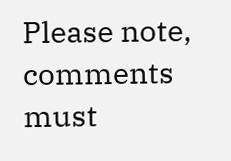Please note, comments must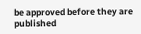be approved before they are published